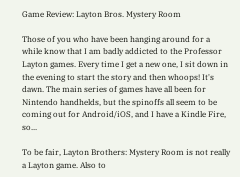Game Review: Layton Bros. Mystery Room

Those of you who have been hanging around for a while know that I am badly addicted to the Professor Layton games. Every time I get a new one, I sit down in the evening to start the story and then whoops! It's dawn. The main series of games have all been for Nintendo handhelds, but the spinoffs all seem to be coming out for Android/iOS, and I have a Kindle Fire, so...

To be fair, Layton Brothers: Mystery Room is not really a Layton game. Also to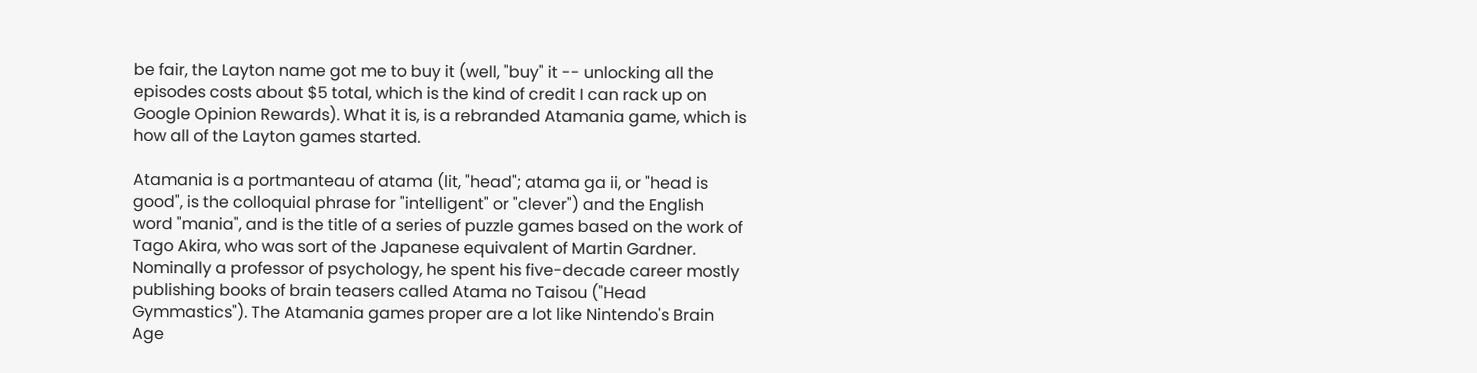be fair, the Layton name got me to buy it (well, "buy" it -- unlocking all the episodes costs about $5 total, which is the kind of credit I can rack up on Google Opinion Rewards). What it is, is a rebranded Atamania game, which is how all of the Layton games started.

Atamania is a portmanteau of atama (lit, "head"; atama ga ii, or "head is good", is the colloquial phrase for "intelligent" or "clever") and the English word "mania", and is the title of a series of puzzle games based on the work of Tago Akira, who was sort of the Japanese equivalent of Martin Gardner. Nominally a professor of psychology, he spent his five-decade career mostly publishing books of brain teasers called Atama no Taisou ("Head Gymmastics"). The Atamania games proper are a lot like Nintendo's Brain Age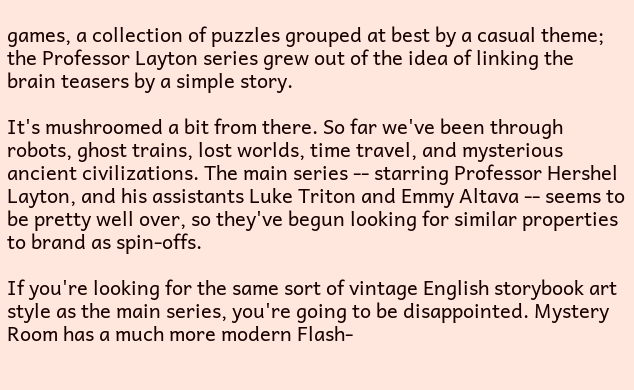games, a collection of puzzles grouped at best by a casual theme; the Professor Layton series grew out of the idea of linking the brain teasers by a simple story.

It's mushroomed a bit from there. So far we've been through robots, ghost trains, lost worlds, time travel, and mysterious ancient civilizations. The main series -- starring Professor Hershel Layton, and his assistants Luke Triton and Emmy Altava -- seems to be pretty well over, so they've begun looking for similar properties to brand as spin-offs.

If you're looking for the same sort of vintage English storybook art style as the main series, you're going to be disappointed. Mystery Room has a much more modern Flash-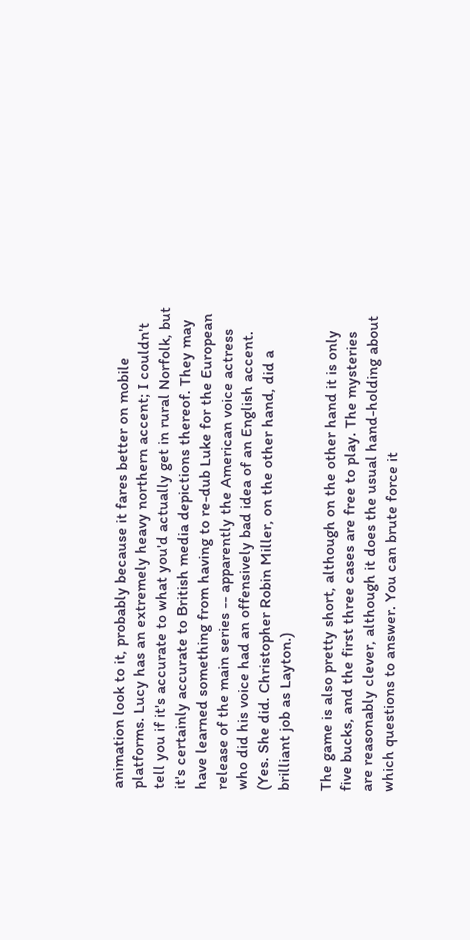animation look to it, probably because it fares better on mobile platforms. Lucy has an extremely heavy northern accent; I couldn't tell you if it's accurate to what you'd actually get in rural Norfolk, but it's certainly accurate to British media depictions thereof. They may have learned something from having to re-dub Luke for the European release of the main series -- apparently the American voice actress who did his voice had an offensively bad idea of an English accent. (Yes. She did. Christopher Robin Miller, on the other hand, did a brilliant job as Layton.)

The game is also pretty short, although on the other hand it is only five bucks, and the first three cases are free to play. The mysteries are reasonably clever, although it does the usual hand-holding about which questions to answer. You can brute force it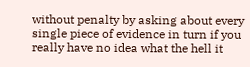without penalty by asking about every single piece of evidence in turn if you really have no idea what the hell it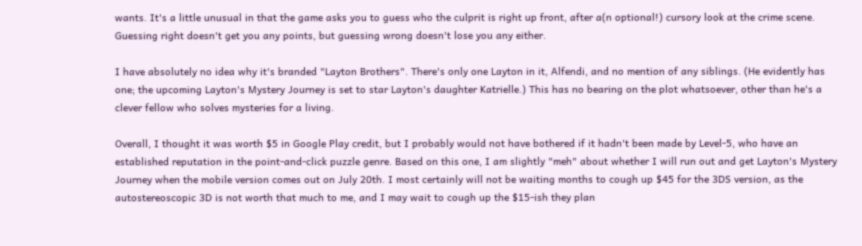wants. It's a little unusual in that the game asks you to guess who the culprit is right up front, after a(n optional!) cursory look at the crime scene. Guessing right doesn't get you any points, but guessing wrong doesn't lose you any either.

I have absolutely no idea why it's branded "Layton Brothers". There's only one Layton in it, Alfendi, and no mention of any siblings. (He evidently has one; the upcoming Layton's Mystery Journey is set to star Layton's daughter Katrielle.) This has no bearing on the plot whatsoever, other than he's a clever fellow who solves mysteries for a living.

Overall, I thought it was worth $5 in Google Play credit, but I probably would not have bothered if it hadn't been made by Level-5, who have an established reputation in the point-and-click puzzle genre. Based on this one, I am slightly "meh" about whether I will run out and get Layton's Mystery Journey when the mobile version comes out on July 20th. I most certainly will not be waiting months to cough up $45 for the 3DS version, as the autostereoscopic 3D is not worth that much to me, and I may wait to cough up the $15-ish they plan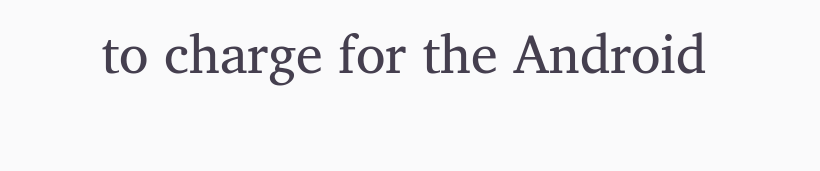to charge for the Android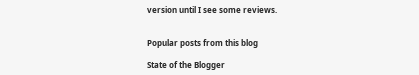version until I see some reviews.


Popular posts from this blog

State of the Blogger